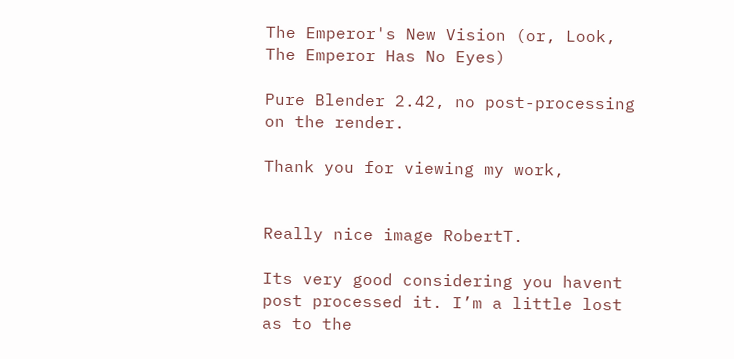The Emperor's New Vision (or, Look, The Emperor Has No Eyes)

Pure Blender 2.42, no post-processing on the render.

Thank you for viewing my work,


Really nice image RobertT.

Its very good considering you havent post processed it. I’m a little lost as to the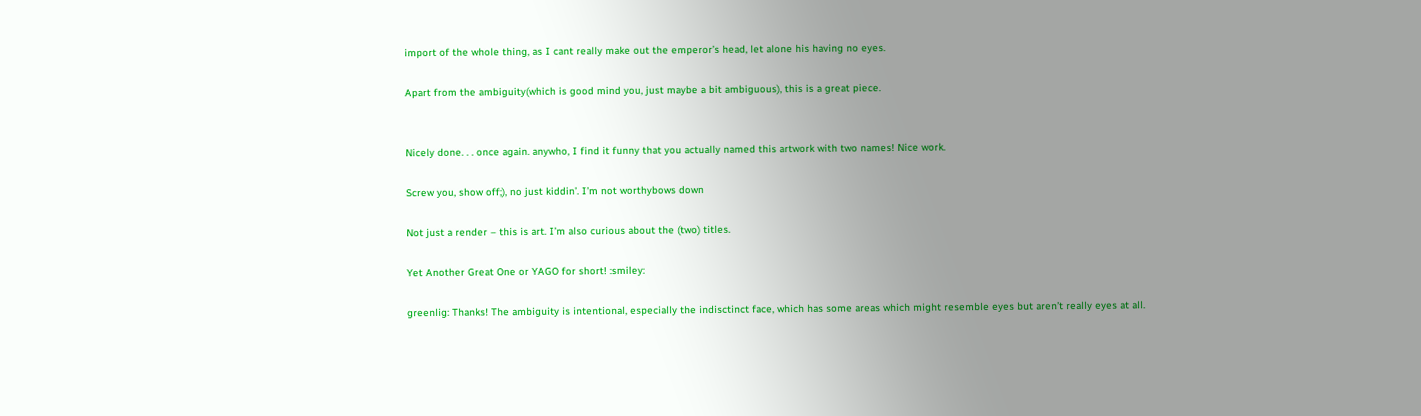import of the whole thing, as I cant really make out the emperor’s head, let alone his having no eyes.

Apart from the ambiguity(which is good mind you, just maybe a bit ambiguous), this is a great piece.


Nicely done. . . once again. anywho, I find it funny that you actually named this artwork with two names! Nice work.

Screw you, show off;), no just kiddin’. I’m not worthybows down

Not just a render – this is art. I’m also curious about the (two) titles.

Yet Another Great One or YAGO for short! :smiley:

greenlig: Thanks! The ambiguity is intentional, especially the indisctinct face, which has some areas which might resemble eyes but aren’t really eyes at all.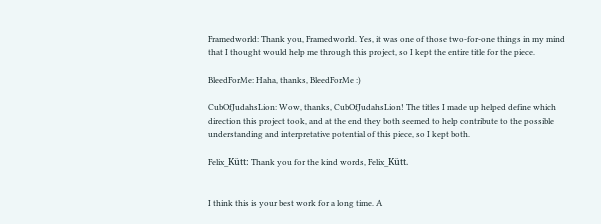Framedworld: Thank you, Framedworld. Yes, it was one of those two-for-one things in my mind that I thought would help me through this project, so I kept the entire title for the piece.

BleedForMe: Haha, thanks, BleedForMe :)

CubOfJudahsLion: Wow, thanks, CubOfJudahsLion! The titles I made up helped define which direction this project took, and at the end they both seemed to help contribute to the possible understanding and interpretative potential of this piece, so I kept both.

Felix_Kütt: Thank you for the kind words, Felix_Kütt.


I think this is your best work for a long time. A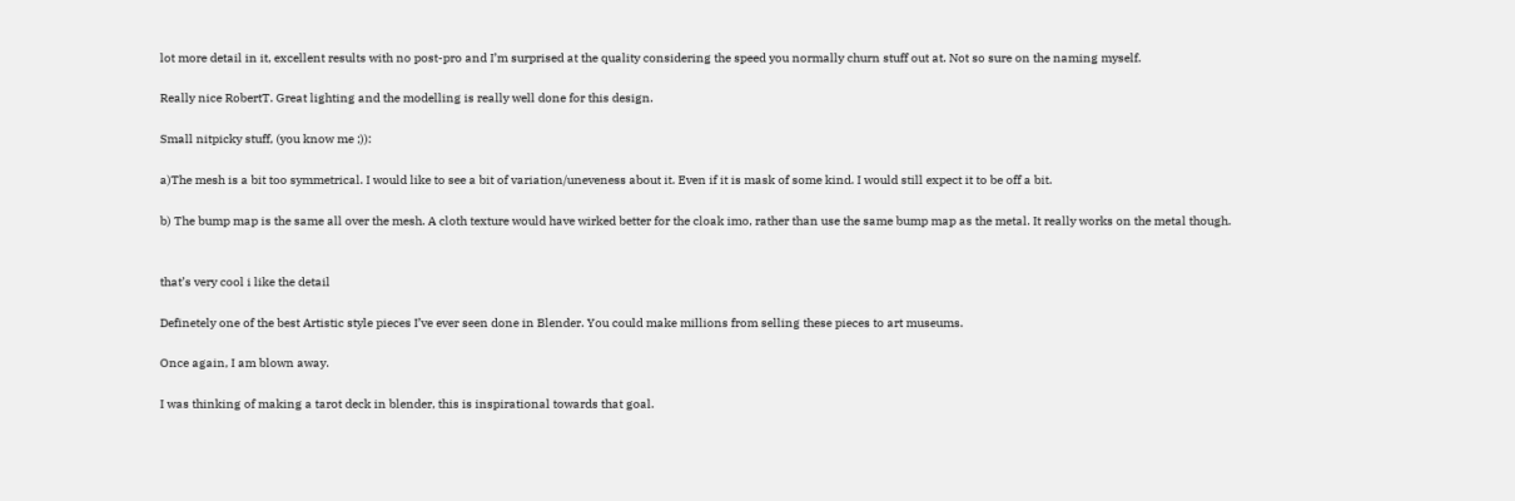lot more detail in it, excellent results with no post-pro and I’m surprised at the quality considering the speed you normally churn stuff out at. Not so sure on the naming myself.

Really nice RobertT. Great lighting and the modelling is really well done for this design.

Small nitpicky stuff, (you know me ;)):

a)The mesh is a bit too symmetrical. I would like to see a bit of variation/uneveness about it. Even if it is mask of some kind. I would still expect it to be off a bit.

b) The bump map is the same all over the mesh. A cloth texture would have wirked better for the cloak imo, rather than use the same bump map as the metal. It really works on the metal though.


that’s very cool i like the detail

Definetely one of the best Artistic style pieces I’ve ever seen done in Blender. You could make millions from selling these pieces to art museums.

Once again, I am blown away.

I was thinking of making a tarot deck in blender, this is inspirational towards that goal.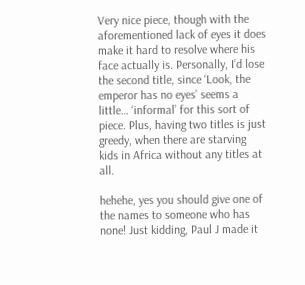Very nice piece, though with the aforementioned lack of eyes it does make it hard to resolve where his face actually is. Personally, I’d lose the second title, since ‘Look, the emperor has no eyes’ seems a little… ‘informal’ for this sort of piece. Plus, having two titles is just greedy, when there are starving kids in Africa without any titles at all.

hehehe, yes you should give one of the names to someone who has none! Just kidding, Paul J made it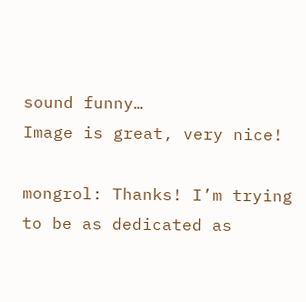sound funny…
Image is great, very nice!

mongrol: Thanks! I’m trying to be as dedicated as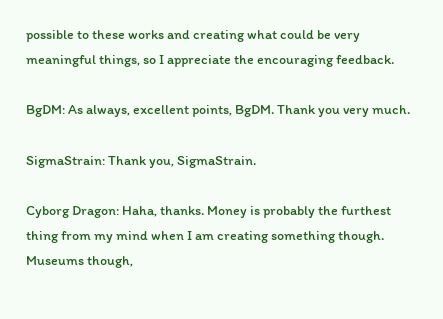possible to these works and creating what could be very meaningful things, so I appreciate the encouraging feedback.

BgDM: As always, excellent points, BgDM. Thank you very much.

SigmaStrain: Thank you, SigmaStrain.

Cyborg Dragon: Haha, thanks. Money is probably the furthest thing from my mind when I am creating something though. Museums though,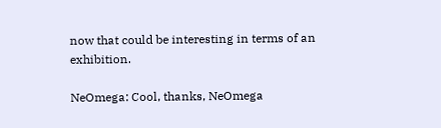now that could be interesting in terms of an exhibition.

NeOmega: Cool, thanks, NeOmega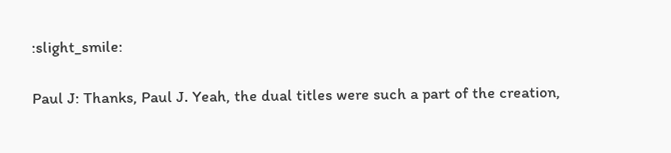:slight_smile:

Paul J: Thanks, Paul J. Yeah, the dual titles were such a part of the creation,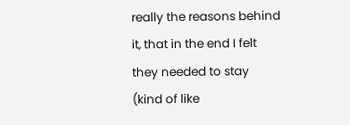really the reasons behind it, that in the end I felt they needed to stay (kind of like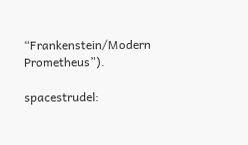“Frankenstein/Modern Prometheus”).

spacestrudel: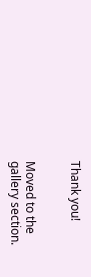Thank you!


Moved to the gallery section.